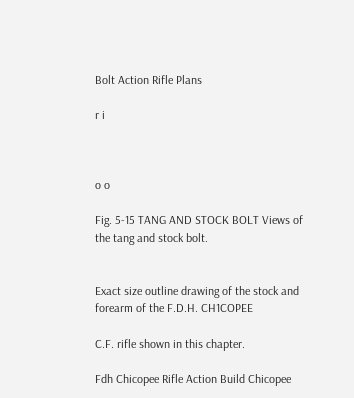Bolt Action Rifle Plans

r i



o o

Fig. 5-15 TANG AND STOCK BOLT Views of the tang and stock bolt.


Exact size outline drawing of the stock and forearm of the F.D.H. CH1COPEE

C.F. rifle shown in this chapter.

Fdh Chicopee Rifle Action Build Chicopee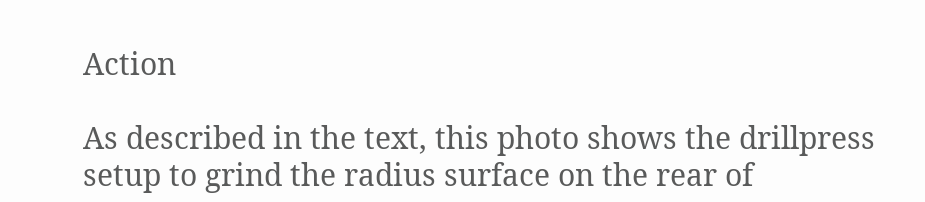Action

As described in the text, this photo shows the drillpress setup to grind the radius surface on the rear of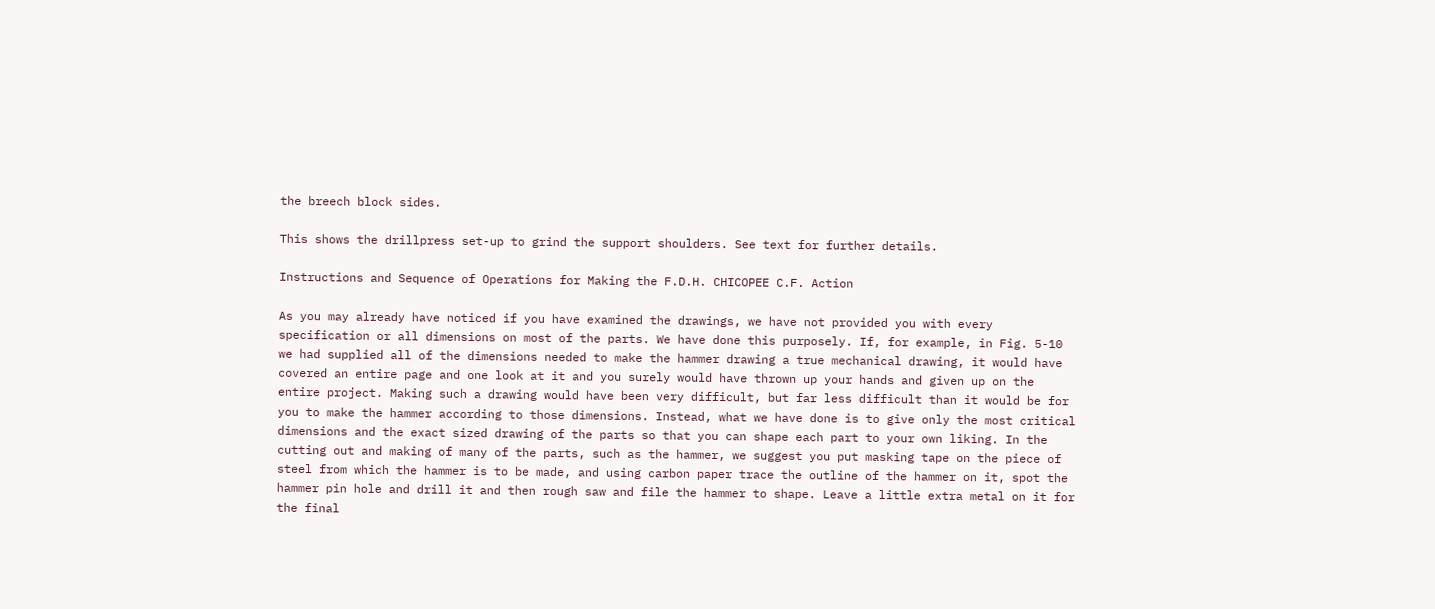the breech block sides.

This shows the drillpress set-up to grind the support shoulders. See text for further details.

Instructions and Sequence of Operations for Making the F.D.H. CHICOPEE C.F. Action

As you may already have noticed if you have examined the drawings, we have not provided you with every specification or all dimensions on most of the parts. We have done this purposely. If, for example, in Fig. 5-10 we had supplied all of the dimensions needed to make the hammer drawing a true mechanical drawing, it would have covered an entire page and one look at it and you surely would have thrown up your hands and given up on the entire project. Making such a drawing would have been very difficult, but far less difficult than it would be for you to make the hammer according to those dimensions. Instead, what we have done is to give only the most critical dimensions and the exact sized drawing of the parts so that you can shape each part to your own liking. In the cutting out and making of many of the parts, such as the hammer, we suggest you put masking tape on the piece of steel from which the hammer is to be made, and using carbon paper trace the outline of the hammer on it, spot the hammer pin hole and drill it and then rough saw and file the hammer to shape. Leave a little extra metal on it for the final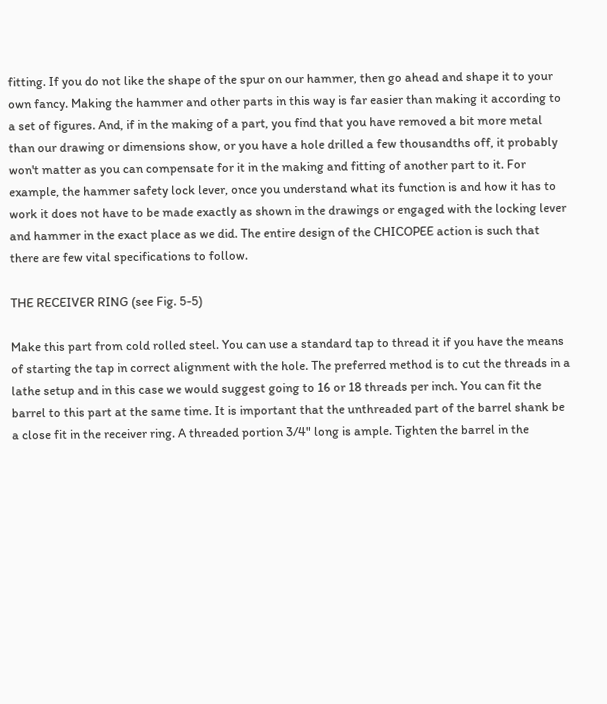fitting. If you do not like the shape of the spur on our hammer, then go ahead and shape it to your own fancy. Making the hammer and other parts in this way is far easier than making it according to a set of figures. And, if in the making of a part, you find that you have removed a bit more metal than our drawing or dimensions show, or you have a hole drilled a few thousandths off, it probably won't matter as you can compensate for it in the making and fitting of another part to it. For example, the hammer safety lock lever, once you understand what its function is and how it has to work it does not have to be made exactly as shown in the drawings or engaged with the locking lever and hammer in the exact place as we did. The entire design of the CHICOPEE action is such that there are few vital specifications to follow.

THE RECEIVER RING (see Fig. 5-5)

Make this part from cold rolled steel. You can use a standard tap to thread it if you have the means of starting the tap in correct alignment with the hole. The preferred method is to cut the threads in a lathe setup and in this case we would suggest going to 16 or 18 threads per inch. You can fit the barrel to this part at the same time. It is important that the unthreaded part of the barrel shank be a close fit in the receiver ring. A threaded portion 3/4" long is ample. Tighten the barrel in the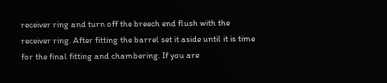receiver ring and turn off the breech end flush with the receiver ring. After fitting the barrel set it aside until it is time for the final fitting and chambering. If you are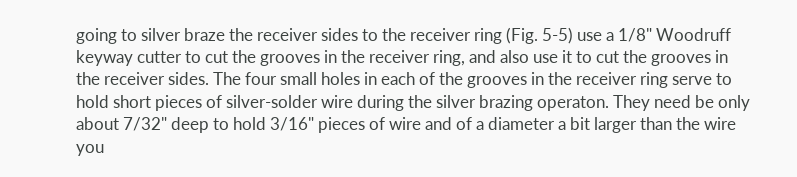going to silver braze the receiver sides to the receiver ring (Fig. 5-5) use a 1/8" Woodruff keyway cutter to cut the grooves in the receiver ring, and also use it to cut the grooves in the receiver sides. The four small holes in each of the grooves in the receiver ring serve to hold short pieces of silver-solder wire during the silver brazing operaton. They need be only about 7/32" deep to hold 3/16" pieces of wire and of a diameter a bit larger than the wire you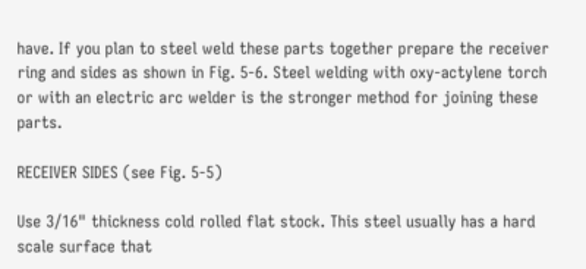have. If you plan to steel weld these parts together prepare the receiver ring and sides as shown in Fig. 5-6. Steel welding with oxy-actylene torch or with an electric arc welder is the stronger method for joining these parts.

RECEIVER SIDES (see Fig. 5-5)

Use 3/16" thickness cold rolled flat stock. This steel usually has a hard scale surface that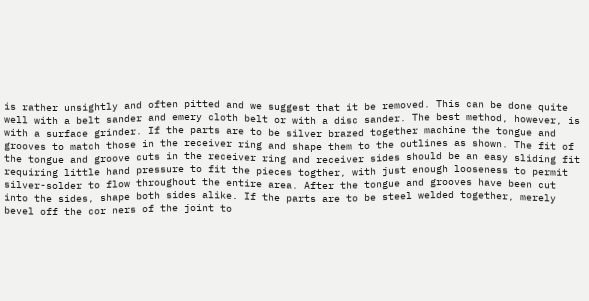is rather unsightly and often pitted and we suggest that it be removed. This can be done quite well with a belt sander and emery cloth belt or with a disc sander. The best method, however, is with a surface grinder. If the parts are to be silver brazed together machine the tongue and grooves to match those in the receiver ring and shape them to the outlines as shown. The fit of the tongue and groove cuts in the receiver ring and receiver sides should be an easy sliding fit requiring little hand pressure to fit the pieces togther, with just enough looseness to permit silver-solder to flow throughout the entire area. After the tongue and grooves have been cut into the sides, shape both sides alike. If the parts are to be steel welded together, merely bevel off the cor ners of the joint to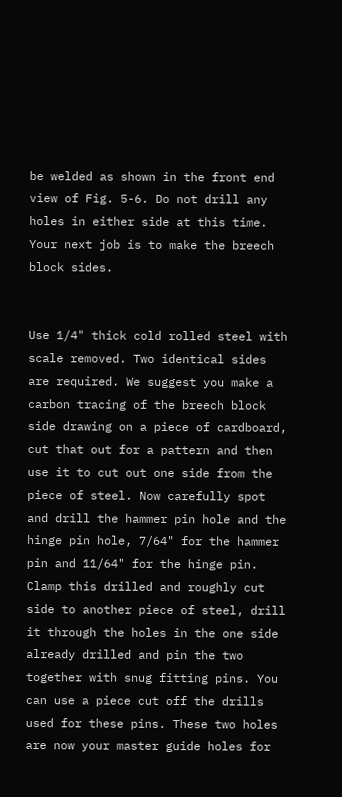be welded as shown in the front end view of Fig. 5-6. Do not drill any holes in either side at this time. Your next job is to make the breech block sides.


Use 1/4" thick cold rolled steel with scale removed. Two identical sides are required. We suggest you make a carbon tracing of the breech block side drawing on a piece of cardboard, cut that out for a pattern and then use it to cut out one side from the piece of steel. Now carefully spot and drill the hammer pin hole and the hinge pin hole, 7/64" for the hammer pin and 11/64" for the hinge pin. Clamp this drilled and roughly cut side to another piece of steel, drill it through the holes in the one side already drilled and pin the two together with snug fitting pins. You can use a piece cut off the drills used for these pins. These two holes are now your master guide holes for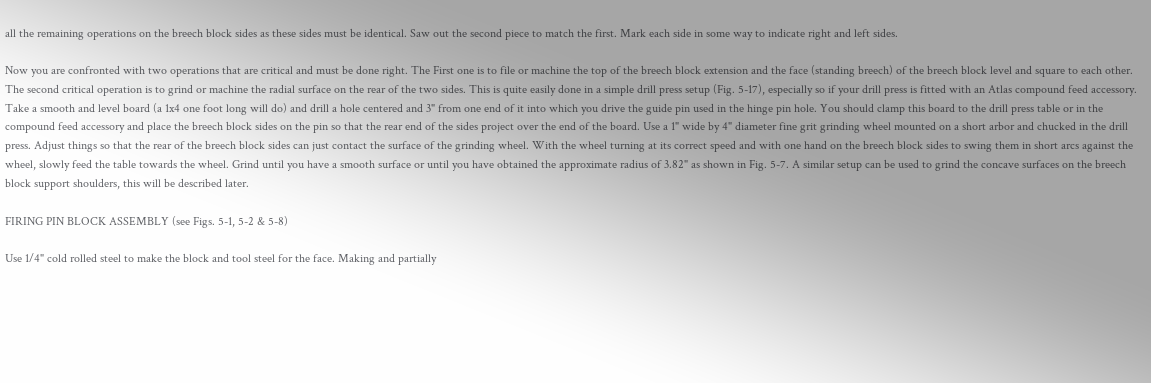all the remaining operations on the breech block sides as these sides must be identical. Saw out the second piece to match the first. Mark each side in some way to indicate right and left sides.

Now you are confronted with two operations that are critical and must be done right. The First one is to file or machine the top of the breech block extension and the face (standing breech) of the breech block level and square to each other. The second critical operation is to grind or machine the radial surface on the rear of the two sides. This is quite easily done in a simple drill press setup (Fig. 5-17), especially so if your drill press is fitted with an Atlas compound feed accessory. Take a smooth and level board (a 1x4 one foot long will do) and drill a hole centered and 3" from one end of it into which you drive the guide pin used in the hinge pin hole. You should clamp this board to the drill press table or in the compound feed accessory and place the breech block sides on the pin so that the rear end of the sides project over the end of the board. Use a 1" wide by 4" diameter fine grit grinding wheel mounted on a short arbor and chucked in the drill press. Adjust things so that the rear of the breech block sides can just contact the surface of the grinding wheel. With the wheel turning at its correct speed and with one hand on the breech block sides to swing them in short arcs against the wheel, slowly feed the table towards the wheel. Grind until you have a smooth surface or until you have obtained the approximate radius of 3.82" as shown in Fig. 5-7. A similar setup can be used to grind the concave surfaces on the breech block support shoulders, this will be described later.

FIRING PIN BLOCK ASSEMBLY (see Figs. 5-1, 5-2 & 5-8)

Use 1/4" cold rolled steel to make the block and tool steel for the face. Making and partially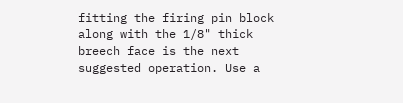fitting the firing pin block along with the 1/8" thick breech face is the next suggested operation. Use a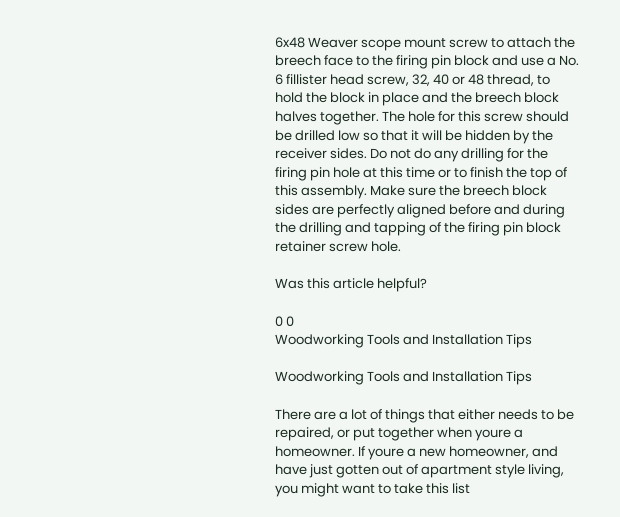6x48 Weaver scope mount screw to attach the breech face to the firing pin block and use a No. 6 fillister head screw, 32, 40 or 48 thread, to hold the block in place and the breech block halves together. The hole for this screw should be drilled low so that it will be hidden by the receiver sides. Do not do any drilling for the firing pin hole at this time or to finish the top of this assembly. Make sure the breech block sides are perfectly aligned before and during the drilling and tapping of the firing pin block retainer screw hole.

Was this article helpful?

0 0
Woodworking Tools and Installation Tips

Woodworking Tools and Installation Tips

There are a lot of things that either needs to be repaired, or put together when youre a homeowner. If youre a new homeowner, and have just gotten out of apartment style living, you might want to take this list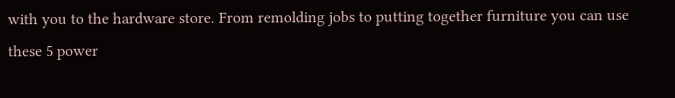with you to the hardware store. From remolding jobs to putting together furniture you can use these 5 power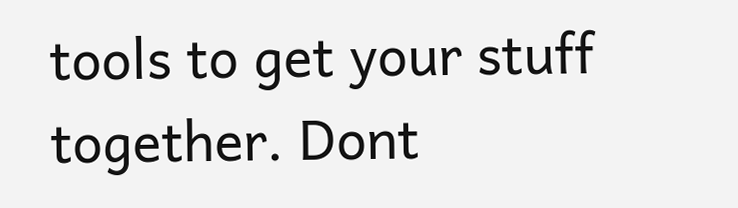tools to get your stuff together. Dont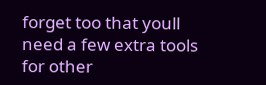forget too that youll need a few extra tools for other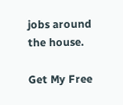jobs around the house.

Get My Free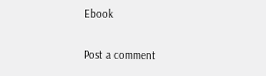Ebook

Post a comment